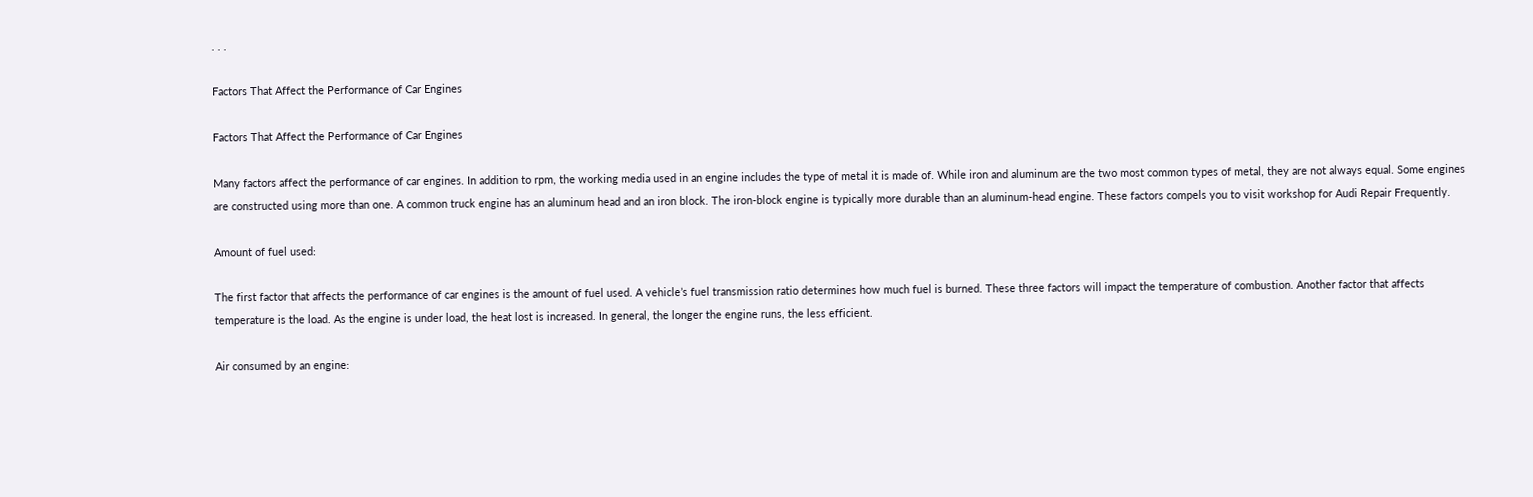. . .

Factors That Affect the Performance of Car Engines

Factors That Affect the Performance of Car Engines

Many factors affect the performance of car engines. In addition to rpm, the working media used in an engine includes the type of metal it is made of. While iron and aluminum are the two most common types of metal, they are not always equal. Some engines are constructed using more than one. A common truck engine has an aluminum head and an iron block. The iron-block engine is typically more durable than an aluminum-head engine. These factors compels you to visit workshop for Audi Repair Frequently.

Amount of fuel used:

The first factor that affects the performance of car engines is the amount of fuel used. A vehicle’s fuel transmission ratio determines how much fuel is burned. These three factors will impact the temperature of combustion. Another factor that affects temperature is the load. As the engine is under load, the heat lost is increased. In general, the longer the engine runs, the less efficient.

Air consumed by an engine: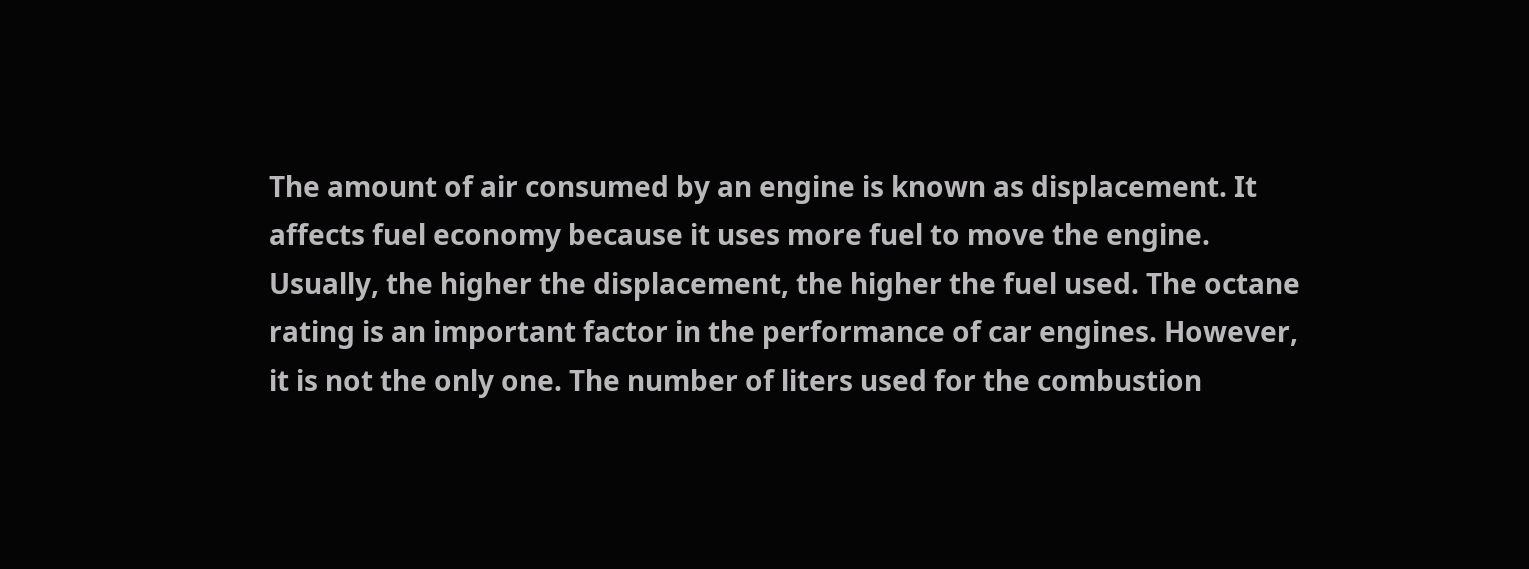The amount of air consumed by an engine is known as displacement. It affects fuel economy because it uses more fuel to move the engine. Usually, the higher the displacement, the higher the fuel used. The octane rating is an important factor in the performance of car engines. However, it is not the only one. The number of liters used for the combustion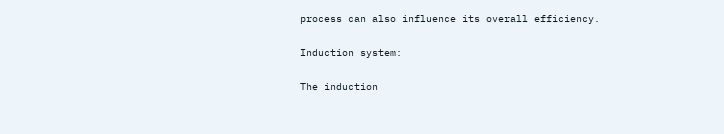process can also influence its overall efficiency.

Induction system:

The induction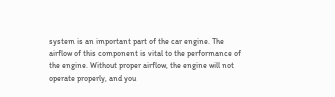system is an important part of the car engine. The airflow of this component is vital to the performance of the engine. Without proper airflow, the engine will not operate properly, and you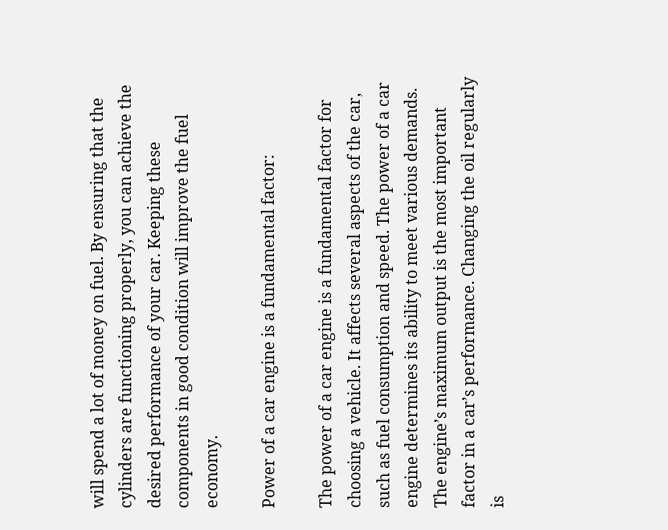will spend a lot of money on fuel. By ensuring that the cylinders are functioning properly, you can achieve the desired performance of your car. Keeping these components in good condition will improve the fuel economy.

Power of a car engine is a fundamental factor:

The power of a car engine is a fundamental factor for choosing a vehicle. It affects several aspects of the car, such as fuel consumption and speed. The power of a car engine determines its ability to meet various demands. The engine’s maximum output is the most important factor in a car’s performance. Changing the oil regularly is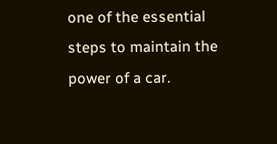one of the essential steps to maintain the power of a car.